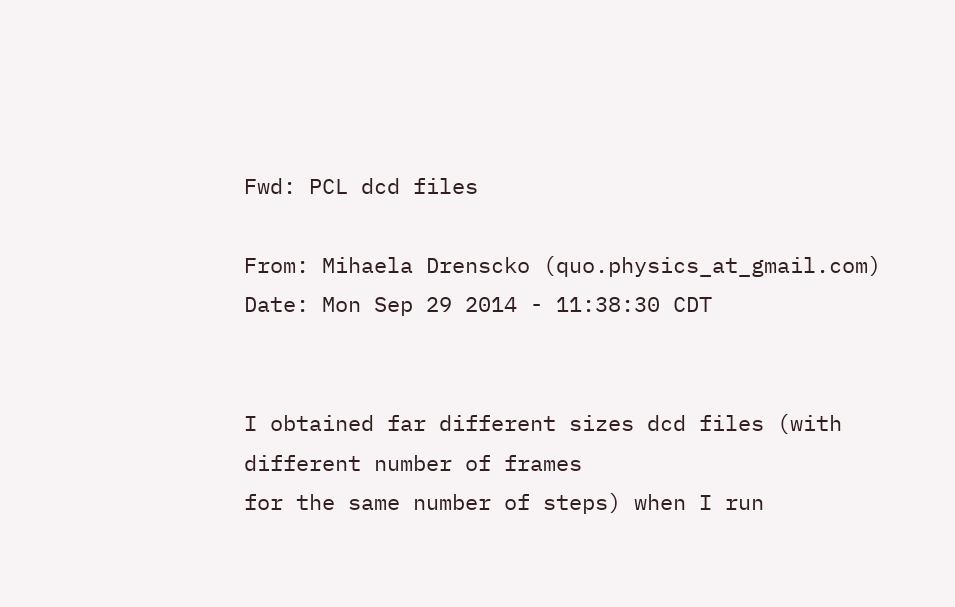Fwd: PCL dcd files

From: Mihaela Drenscko (quo.physics_at_gmail.com)
Date: Mon Sep 29 2014 - 11:38:30 CDT


I obtained far different sizes dcd files (with different number of frames
for the same number of steps) when I run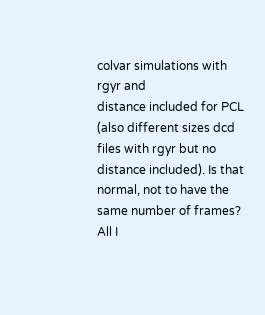colvar simulations with rgyr and
distance included for PCL (also different sizes dcd files with rgyr but no
distance included). Is that normal, not to have the same number of frames?
All I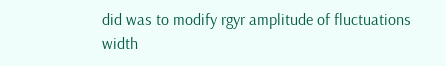did was to modify rgyr amplitude of fluctuations width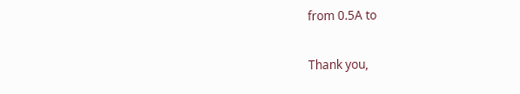from 0.5A to

Thank you,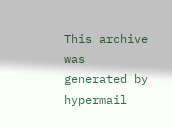This archive was generated by hypermail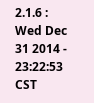2.1.6 : Wed Dec 31 2014 - 23:22:53 CST